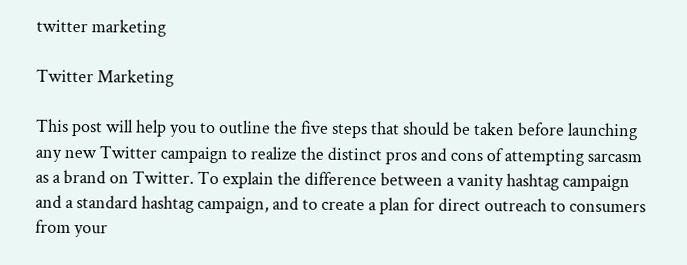twitter marketing

Twitter Marketing

This post will help you to outline the five steps that should be taken before launching any new Twitter campaign to realize the distinct pros and cons of attempting sarcasm as a brand on Twitter. To explain the difference between a vanity hashtag campaign and a standard hashtag campaign, and to create a plan for direct outreach to consumers from your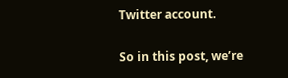Twitter account.

So in this post, we’re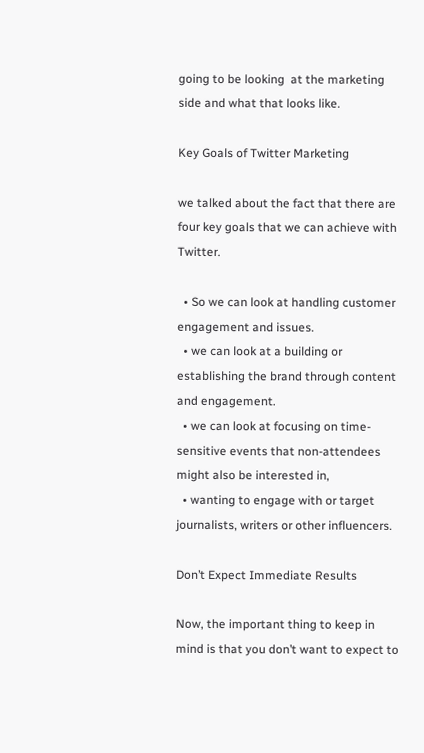going to be looking  at the marketing side and what that looks like.

Key Goals of Twitter Marketing

we talked about the fact that there are four key goals that we can achieve with Twitter.

  • So we can look at handling customer engagement and issues.
  • we can look at a building or establishing the brand through content and engagement.
  • we can look at focusing on time-sensitive events that non-attendees might also be interested in,
  • wanting to engage with or target journalists, writers or other influencers.

Don’t Expect Immediate Results

Now, the important thing to keep in mind is that you don’t want to expect to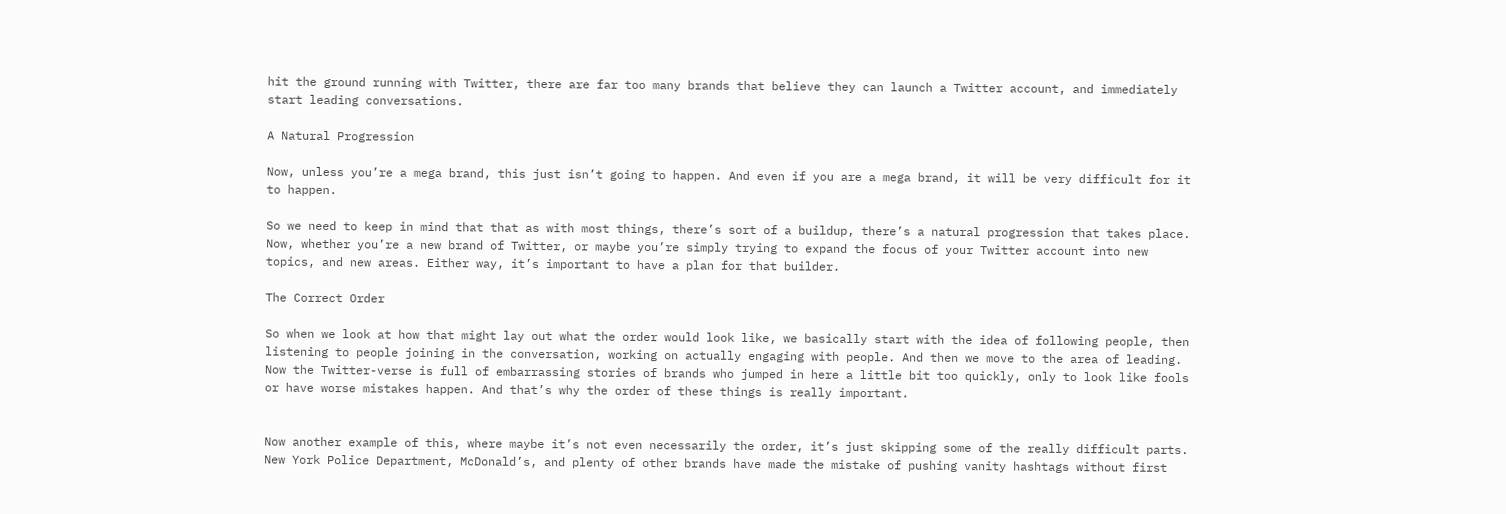hit the ground running with Twitter, there are far too many brands that believe they can launch a Twitter account, and immediately start leading conversations.

A Natural Progression

Now, unless you’re a mega brand, this just isn’t going to happen. And even if you are a mega brand, it will be very difficult for it to happen.

So we need to keep in mind that that as with most things, there’s sort of a buildup, there’s a natural progression that takes place. Now, whether you’re a new brand of Twitter, or maybe you’re simply trying to expand the focus of your Twitter account into new topics, and new areas. Either way, it’s important to have a plan for that builder.

The Correct Order

So when we look at how that might lay out what the order would look like, we basically start with the idea of following people, then listening to people joining in the conversation, working on actually engaging with people. And then we move to the area of leading. Now the Twitter-verse is full of embarrassing stories of brands who jumped in here a little bit too quickly, only to look like fools or have worse mistakes happen. And that’s why the order of these things is really important.


Now another example of this, where maybe it’s not even necessarily the order, it’s just skipping some of the really difficult parts. New York Police Department, McDonald’s, and plenty of other brands have made the mistake of pushing vanity hashtags without first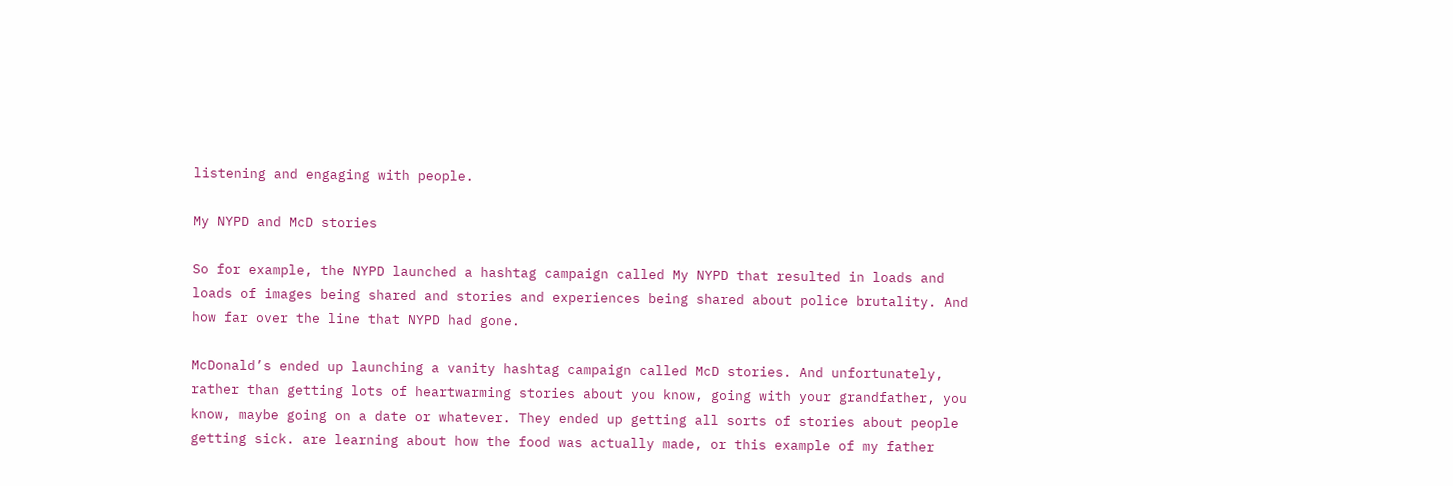listening and engaging with people.

My NYPD and McD stories

So for example, the NYPD launched a hashtag campaign called My NYPD that resulted in loads and loads of images being shared and stories and experiences being shared about police brutality. And how far over the line that NYPD had gone.

McDonald’s ended up launching a vanity hashtag campaign called McD stories. And unfortunately, rather than getting lots of heartwarming stories about you know, going with your grandfather, you know, maybe going on a date or whatever. They ended up getting all sorts of stories about people getting sick. are learning about how the food was actually made, or this example of my father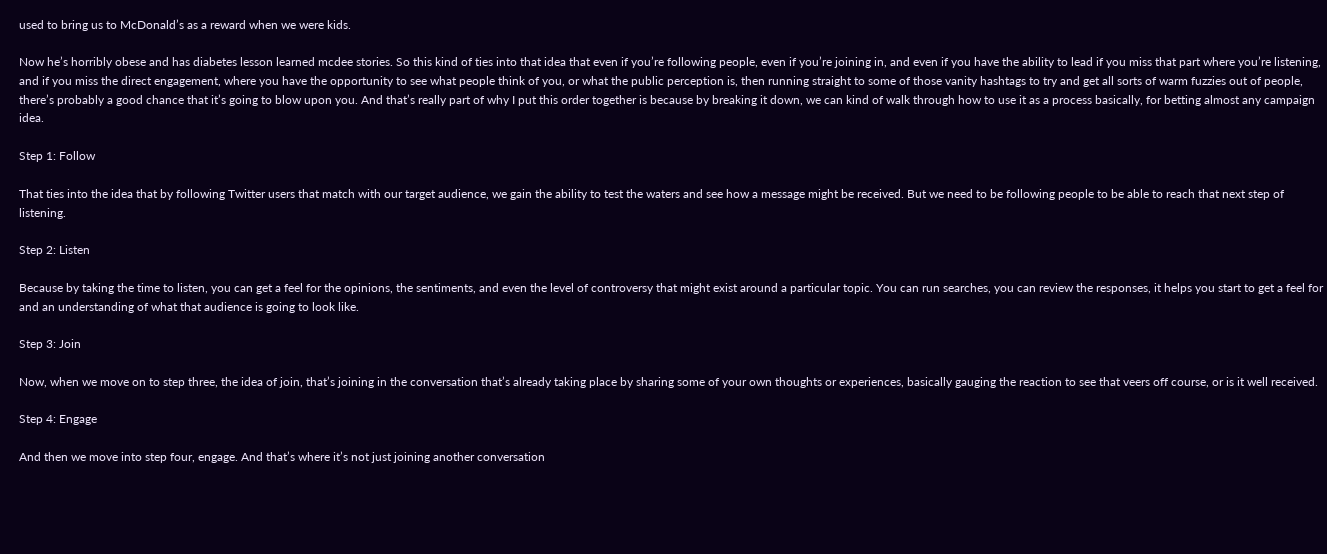used to bring us to McDonald’s as a reward when we were kids.

Now he’s horribly obese and has diabetes lesson learned mcdee stories. So this kind of ties into that idea that even if you’re following people, even if you’re joining in, and even if you have the ability to lead if you miss that part where you’re listening, and if you miss the direct engagement, where you have the opportunity to see what people think of you, or what the public perception is, then running straight to some of those vanity hashtags to try and get all sorts of warm fuzzies out of people, there’s probably a good chance that it’s going to blow upon you. And that’s really part of why I put this order together is because by breaking it down, we can kind of walk through how to use it as a process basically, for betting almost any campaign idea.

Step 1: Follow

That ties into the idea that by following Twitter users that match with our target audience, we gain the ability to test the waters and see how a message might be received. But we need to be following people to be able to reach that next step of listening.

Step 2: Listen

Because by taking the time to listen, you can get a feel for the opinions, the sentiments, and even the level of controversy that might exist around a particular topic. You can run searches, you can review the responses, it helps you start to get a feel for and an understanding of what that audience is going to look like.

Step 3: Join

Now, when we move on to step three, the idea of join, that’s joining in the conversation that’s already taking place by sharing some of your own thoughts or experiences, basically gauging the reaction to see that veers off course, or is it well received.

Step 4: Engage

And then we move into step four, engage. And that’s where it’s not just joining another conversation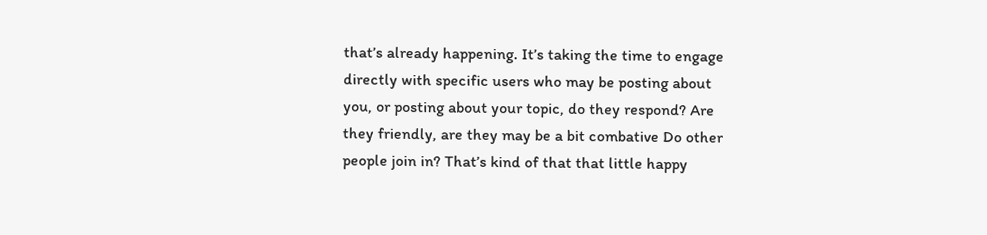that’s already happening. It’s taking the time to engage directly with specific users who may be posting about you, or posting about your topic, do they respond? Are they friendly, are they may be a bit combative Do other people join in? That’s kind of that that little happy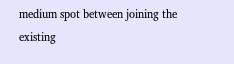medium spot between joining the existing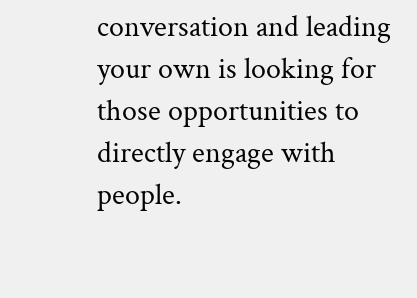conversation and leading your own is looking for those opportunities to directly engage with people.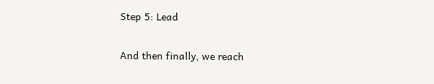Step 5: Lead

And then finally, we reach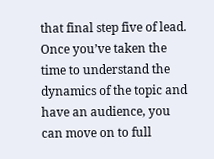that final step five of lead. Once you’ve taken the time to understand the dynamics of the topic and have an audience, you can move on to full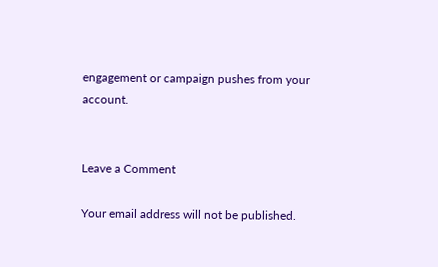engagement or campaign pushes from your account.


Leave a Comment

Your email address will not be published.